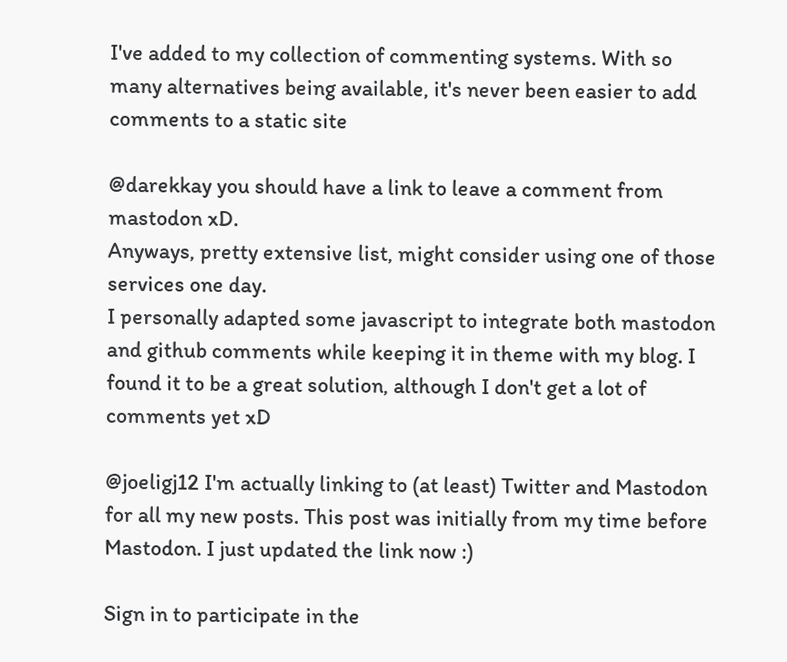I've added to my collection of commenting systems. With so many alternatives being available, it's never been easier to add comments to a static site

@darekkay you should have a link to leave a comment from mastodon xD.
Anyways, pretty extensive list, might consider using one of those services one day.
I personally adapted some javascript to integrate both mastodon and github comments while keeping it in theme with my blog. I found it to be a great solution, although I don't get a lot of comments yet xD

@joeligj12 I'm actually linking to (at least) Twitter and Mastodon for all my new posts. This post was initially from my time before Mastodon. I just updated the link now :)

Sign in to participate in the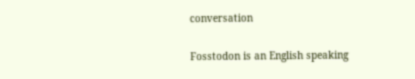conversation

Fosstodon is an English speaking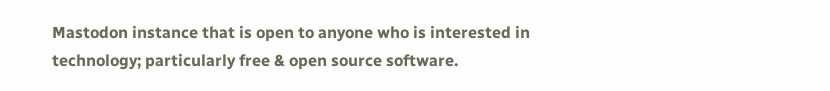Mastodon instance that is open to anyone who is interested in technology; particularly free & open source software.